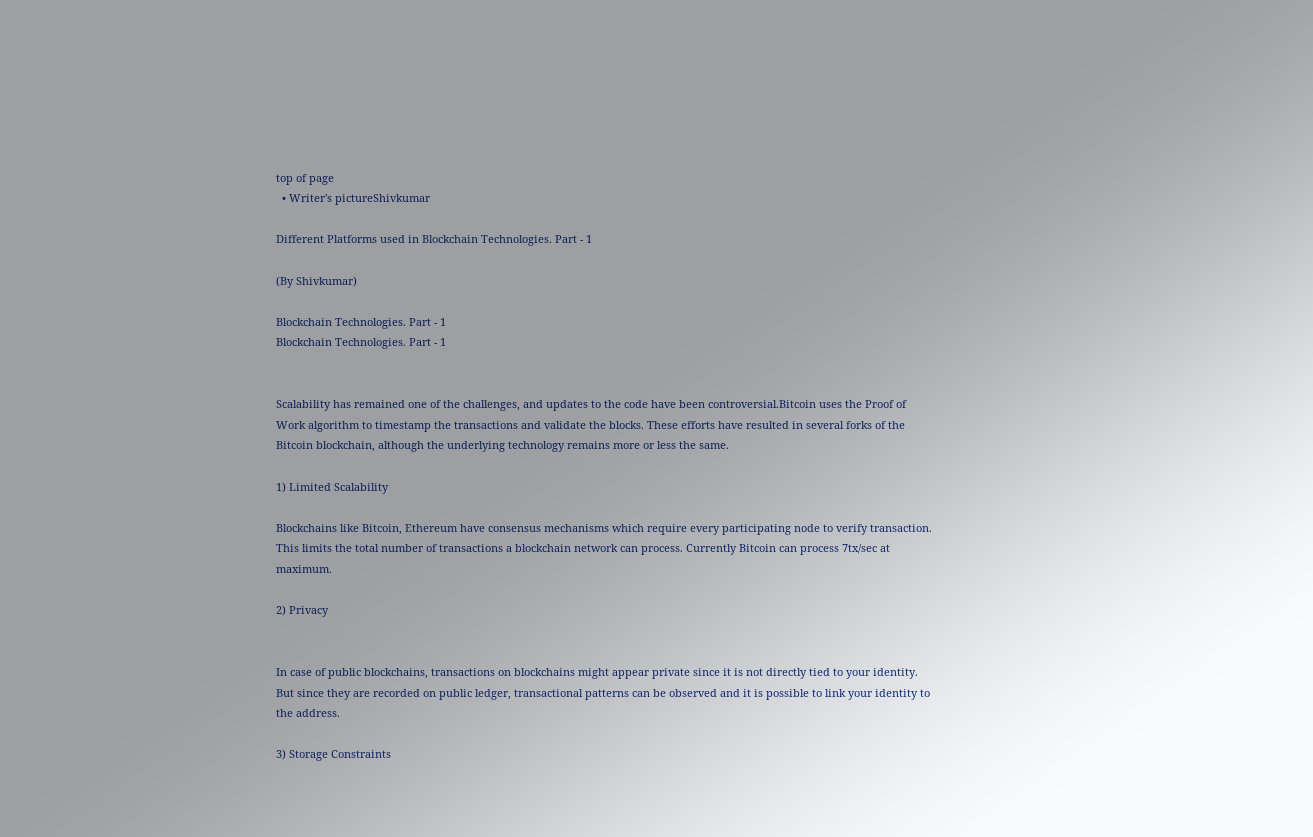top of page
  • Writer's pictureShivkumar

Different Platforms used in Blockchain Technologies. Part - 1

(By Shivkumar)

Blockchain Technologies. Part - 1
Blockchain Technologies. Part - 1


Scalability has remained one of the challenges, and updates to the code have been controversial.Bitcoin uses the Proof of Work algorithm to timestamp the transactions and validate the blocks. These efforts have resulted in several forks of the Bitcoin blockchain, although the underlying technology remains more or less the same.

1) Limited Scalability

Blockchains like Bitcoin, Ethereum have consensus mechanisms which require every participating node to verify transaction. This limits the total number of transactions a blockchain network can process. Currently Bitcoin can process 7tx/sec at maximum.

2) Privacy


In case of public blockchains, transactions on blockchains might appear private since it is not directly tied to your identity. But since they are recorded on public ledger, transactional patterns can be observed and it is possible to link your identity to the address.

3) Storage Constraints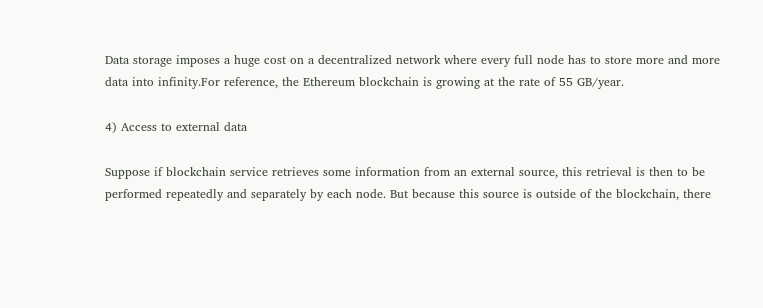Data storage imposes a huge cost on a decentralized network where every full node has to store more and more data into infinity.For reference, the Ethereum blockchain is growing at the rate of 55 GB/year.

4) Access to external data

Suppose if blockchain service retrieves some information from an external source, this retrieval is then to be performed repeatedly and separately by each node. But because this source is outside of the blockchain, there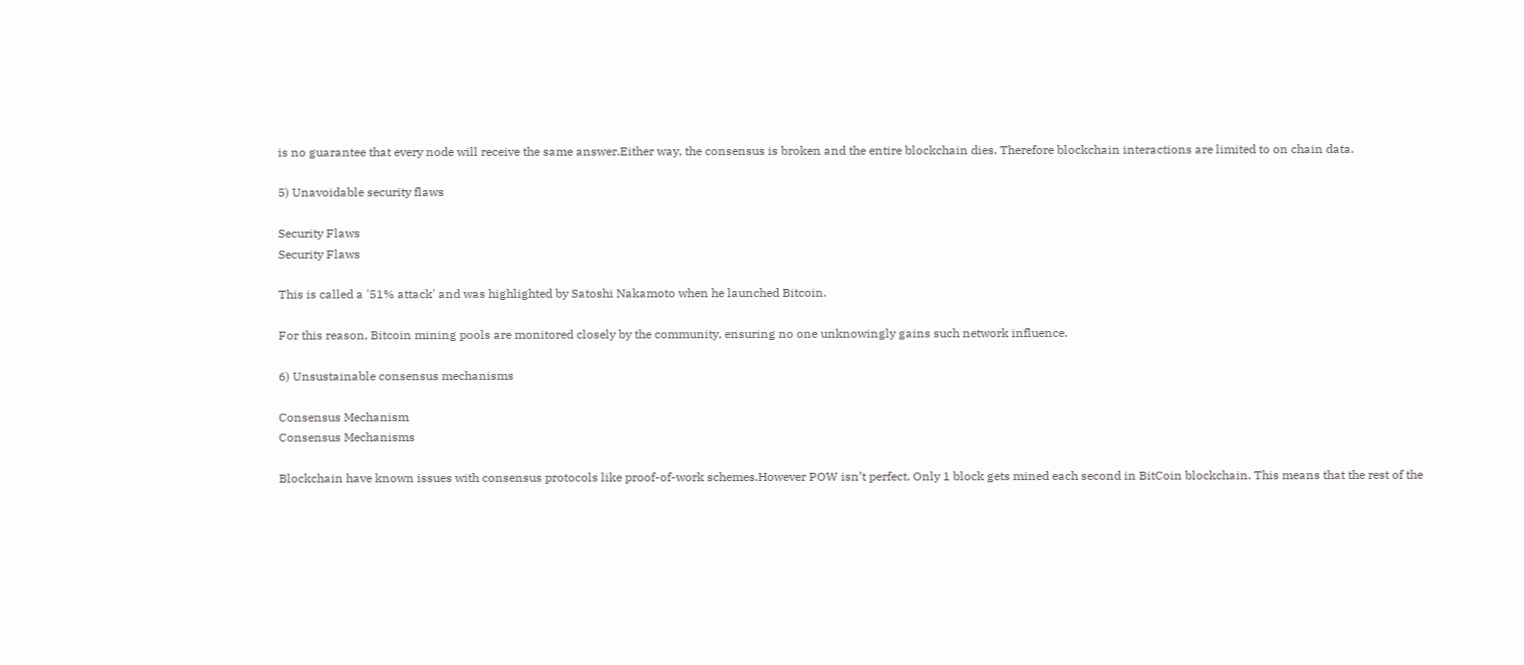is no guarantee that every node will receive the same answer.Either way, the consensus is broken and the entire blockchain dies. Therefore blockchain interactions are limited to on chain data.

5) Unavoidable security flaws

Security Flaws
Security Flaws

This is called a '51% attack' and was highlighted by Satoshi Nakamoto when he launched Bitcoin.

For this reason, Bitcoin mining pools are monitored closely by the community, ensuring no one unknowingly gains such network influence.

6) Unsustainable consensus mechanisms

Consensus Mechanism
Consensus Mechanisms

Blockchain have known issues with consensus protocols like proof-of-work schemes.However POW isn’t perfect. Only 1 block gets mined each second in BitCoin blockchain. This means that the rest of the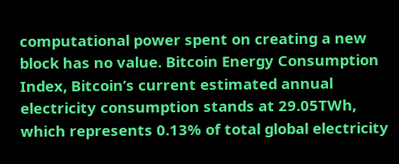computational power spent on creating a new block has no value. Bitcoin Energy Consumption Index, Bitcoin’s current estimated annual electricity consumption stands at 29.05TWh, which represents 0.13% of total global electricity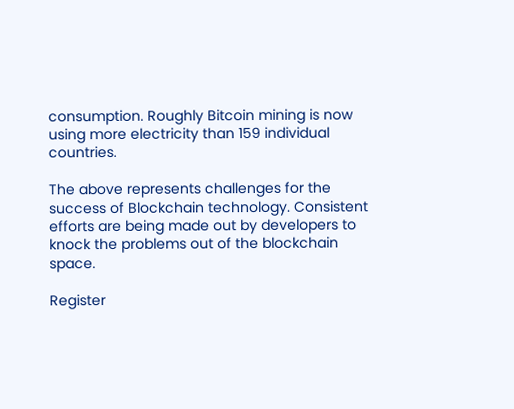consumption. Roughly Bitcoin mining is now using more electricity than 159 individual countries.

The above represents challenges for the success of Blockchain technology. Consistent efforts are being made out by developers to knock the problems out of the blockchain space.

Register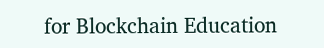for Blockchain Education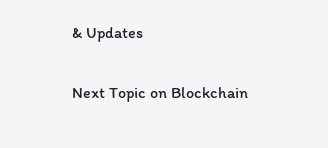& Updates

Next Topic on Blockchain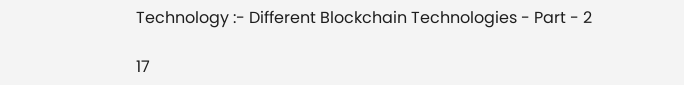Technology :- Different Blockchain Technologies - Part - 2

17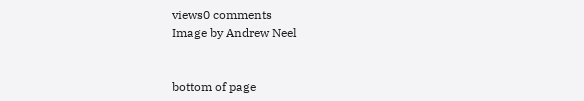views0 comments
Image by Andrew Neel


bottom of page